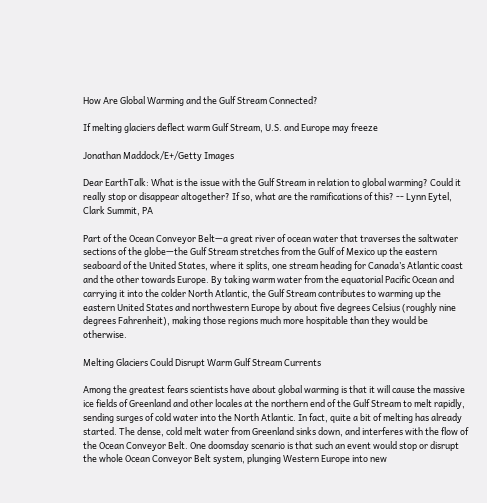How Are Global Warming and the Gulf Stream Connected?

If melting glaciers deflect warm Gulf Stream, U.S. and Europe may freeze

Jonathan Maddock/E+/Getty Images

Dear EarthTalk: What is the issue with the Gulf Stream in relation to global warming? Could it really stop or disappear altogether? If so, what are the ramifications of this? -- Lynn Eytel, Clark Summit, PA

Part of the Ocean Conveyor Belt—a great river of ocean water that traverses the saltwater sections of the globe—the Gulf Stream stretches from the Gulf of Mexico up the eastern seaboard of the United States, where it splits, one stream heading for Canada’s Atlantic coast and the other towards Europe. By taking warm water from the equatorial Pacific Ocean and carrying it into the colder North Atlantic, the Gulf Stream contributes to warming up the eastern United States and northwestern Europe by about five degrees Celsius (roughly nine degrees Fahrenheit), making those regions much more hospitable than they would be otherwise.

Melting Glaciers Could Disrupt Warm Gulf Stream Currents

Among the greatest fears scientists have about global warming is that it will cause the massive ice fields of Greenland and other locales at the northern end of the Gulf Stream to melt rapidly, sending surges of cold water into the North Atlantic. In fact, quite a bit of melting has already started. The dense, cold melt water from Greenland sinks down, and interferes with the flow of the Ocean Conveyor Belt. One doomsday scenario is that such an event would stop or disrupt the whole Ocean Conveyor Belt system, plunging Western Europe into new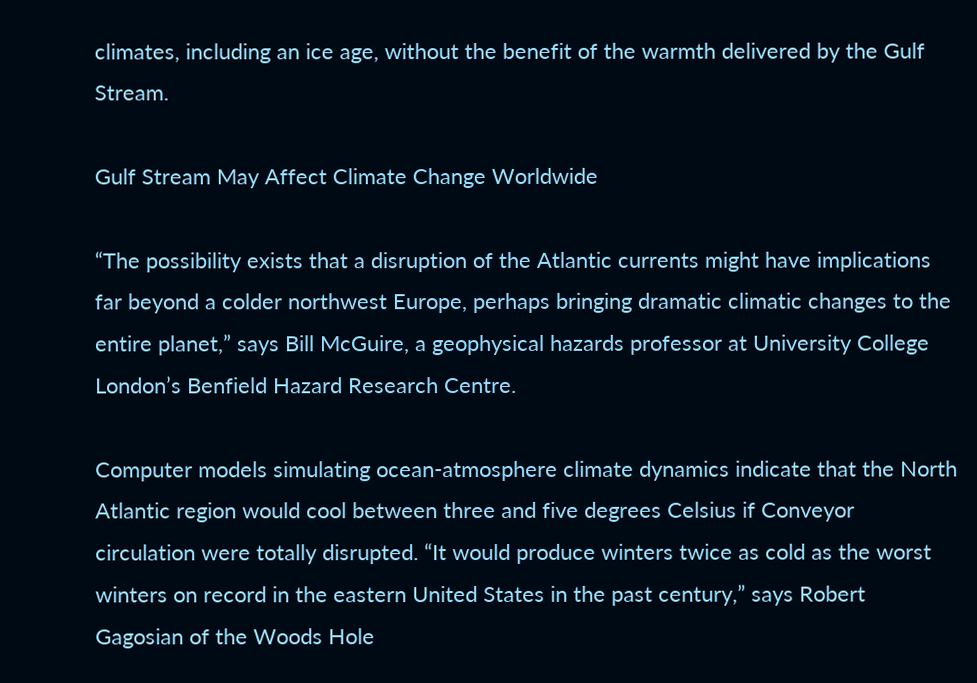climates, including an ice age, without the benefit of the warmth delivered by the Gulf Stream.

Gulf Stream May Affect Climate Change Worldwide

“The possibility exists that a disruption of the Atlantic currents might have implications far beyond a colder northwest Europe, perhaps bringing dramatic climatic changes to the entire planet,” says Bill McGuire, a geophysical hazards professor at University College London’s Benfield Hazard Research Centre.

Computer models simulating ocean-atmosphere climate dynamics indicate that the North Atlantic region would cool between three and five degrees Celsius if Conveyor circulation were totally disrupted. “It would produce winters twice as cold as the worst winters on record in the eastern United States in the past century,” says Robert Gagosian of the Woods Hole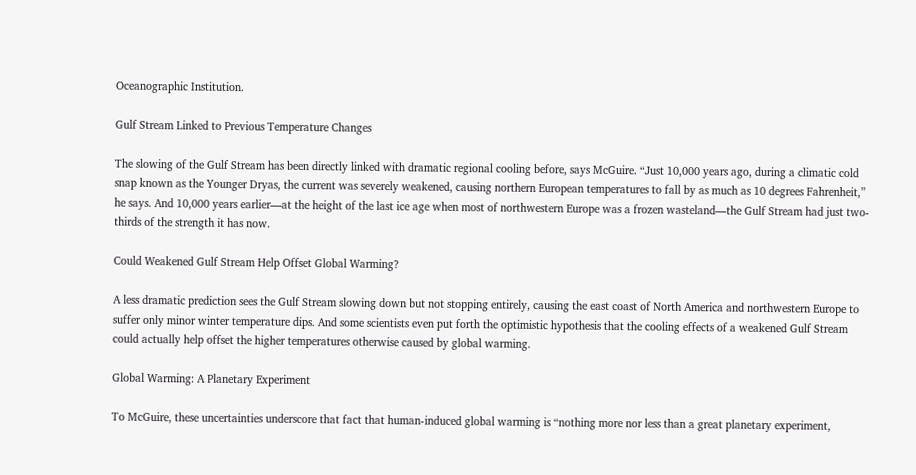Oceanographic Institution.

Gulf Stream Linked to Previous Temperature Changes

The slowing of the Gulf Stream has been directly linked with dramatic regional cooling before, says McGuire. “Just 10,000 years ago, during a climatic cold snap known as the Younger Dryas, the current was severely weakened, causing northern European temperatures to fall by as much as 10 degrees Fahrenheit,” he says. And 10,000 years earlier—at the height of the last ice age when most of northwestern Europe was a frozen wasteland—the Gulf Stream had just two-thirds of the strength it has now.

Could Weakened Gulf Stream Help Offset Global Warming?

A less dramatic prediction sees the Gulf Stream slowing down but not stopping entirely, causing the east coast of North America and northwestern Europe to suffer only minor winter temperature dips. And some scientists even put forth the optimistic hypothesis that the cooling effects of a weakened Gulf Stream could actually help offset the higher temperatures otherwise caused by global warming.

Global Warming: A Planetary Experiment

To McGuire, these uncertainties underscore that fact that human-induced global warming is “nothing more nor less than a great planetary experiment,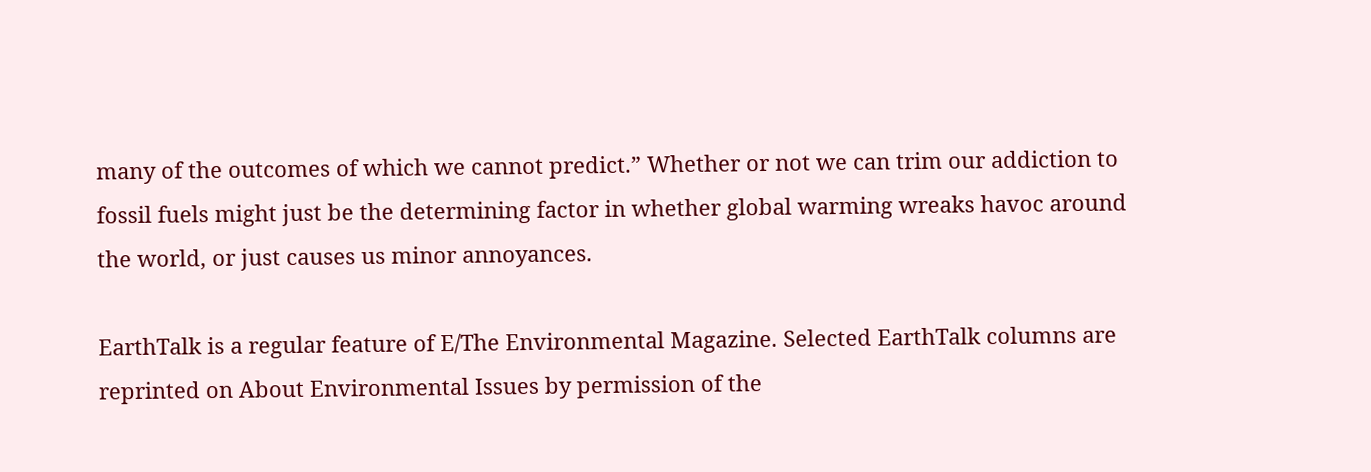many of the outcomes of which we cannot predict.” Whether or not we can trim our addiction to fossil fuels might just be the determining factor in whether global warming wreaks havoc around the world, or just causes us minor annoyances.

EarthTalk is a regular feature of E/The Environmental Magazine. Selected EarthTalk columns are reprinted on About Environmental Issues by permission of the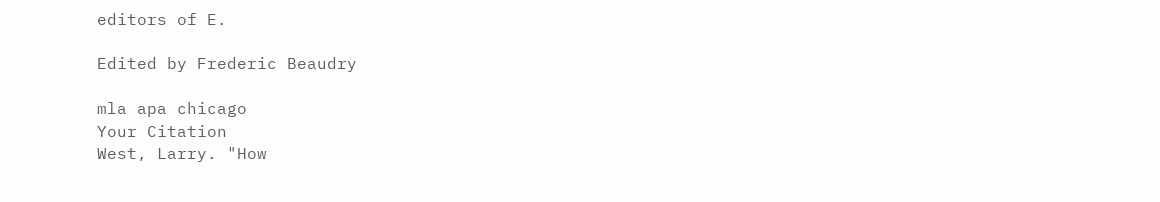editors of E.

Edited by Frederic Beaudry

mla apa chicago
Your Citation
West, Larry. "How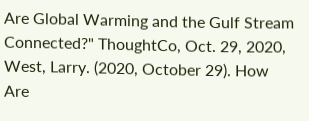Are Global Warming and the Gulf Stream Connected?" ThoughtCo, Oct. 29, 2020, West, Larry. (2020, October 29). How Are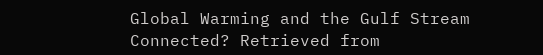Global Warming and the Gulf Stream Connected? Retrieved from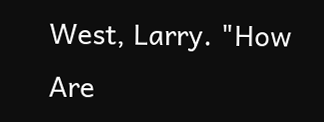West, Larry. "How Are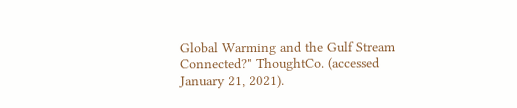Global Warming and the Gulf Stream Connected?" ThoughtCo. (accessed January 21, 2021).